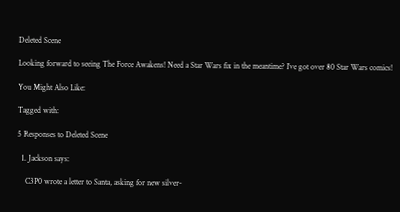Deleted Scene

Looking forward to seeing The Force Awakens! Need a Star Wars fix in the meantime? I’ve got over 80 Star Wars comics!

You Might Also Like:

Tagged with:

5 Responses to Deleted Scene

  1. Jackson says:

    C3P0 wrote a letter to Santa, asking for new silver-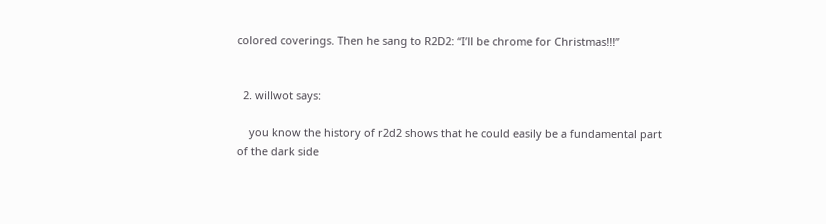colored coverings. Then he sang to R2D2: “I’ll be chrome for Christmas!!!”


  2. willwot says:

    you know the history of r2d2 shows that he could easily be a fundamental part of the dark side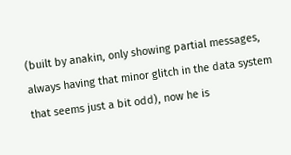(built by anakin, only showing partial messages, always having that minor glitch in the data system that seems just a bit odd), now he is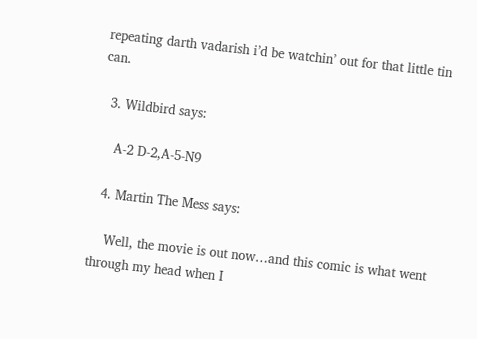repeating darth vadarish i’d be watchin’ out for that little tin can.

  3. Wildbird says:

    A-2 D-2,A-5-N9

  4. Martin The Mess says:

    Well, the movie is out now…and this comic is what went through my head when I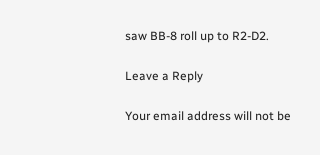saw BB-8 roll up to R2-D2.

Leave a Reply

Your email address will not be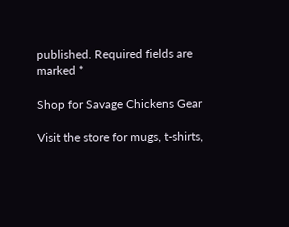published. Required fields are marked *

Shop for Savage Chickens Gear

Visit the store for mugs, t-shirts,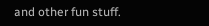and other fun stuff.